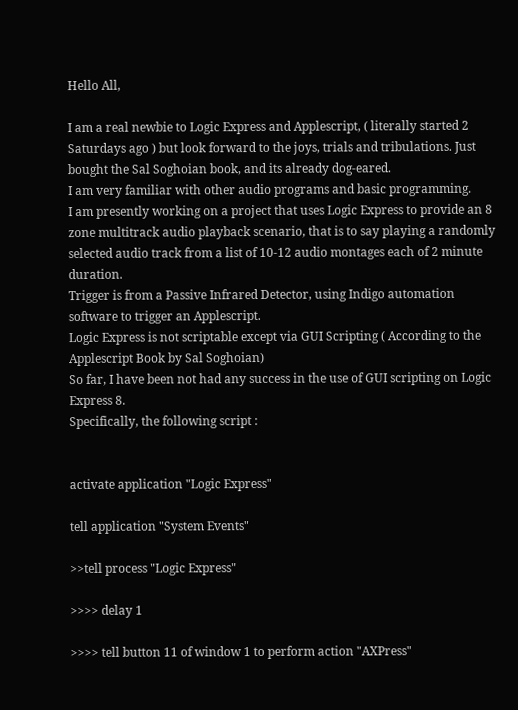Hello All,

I am a real newbie to Logic Express and Applescript, ( literally started 2 Saturdays ago ) but look forward to the joys, trials and tribulations. Just bought the Sal Soghoian book, and its already dog-eared.
I am very familiar with other audio programs and basic programming.
I am presently working on a project that uses Logic Express to provide an 8 zone multitrack audio playback scenario, that is to say playing a randomly selected audio track from a list of 10-12 audio montages each of 2 minute duration.
Trigger is from a Passive Infrared Detector, using Indigo automation software to trigger an Applescript.
Logic Express is not scriptable except via GUI Scripting ( According to the Applescript Book by Sal Soghoian)
So far, I have been not had any success in the use of GUI scripting on Logic Express 8.
Specifically, the following script :


activate application "Logic Express"

tell application "System Events"

>>tell process "Logic Express"

>>>> delay 1

>>>> tell button 11 of window 1 to perform action "AXPress"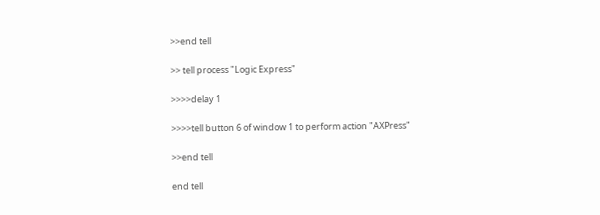>>end tell

>> tell process "Logic Express"

>>>>delay 1

>>>>tell button 6 of window 1 to perform action "AXPress"

>>end tell

end tell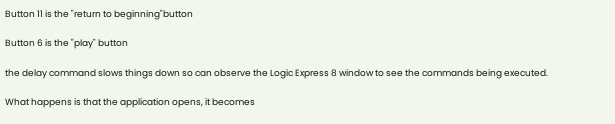Button 11 is the "return to beginning"button

Button 6 is the "play" button

the delay command slows things down so can observe the Logic Express 8 window to see the commands being executed.

What happens is that the application opens, it becomes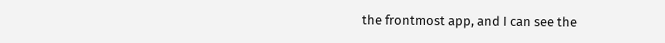the frontmost app, and I can see the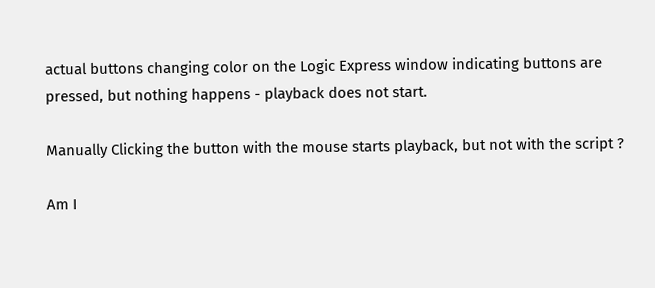actual buttons changing color on the Logic Express window indicating buttons are pressed, but nothing happens - playback does not start.

Manually Clicking the button with the mouse starts playback, but not with the script ?

Am I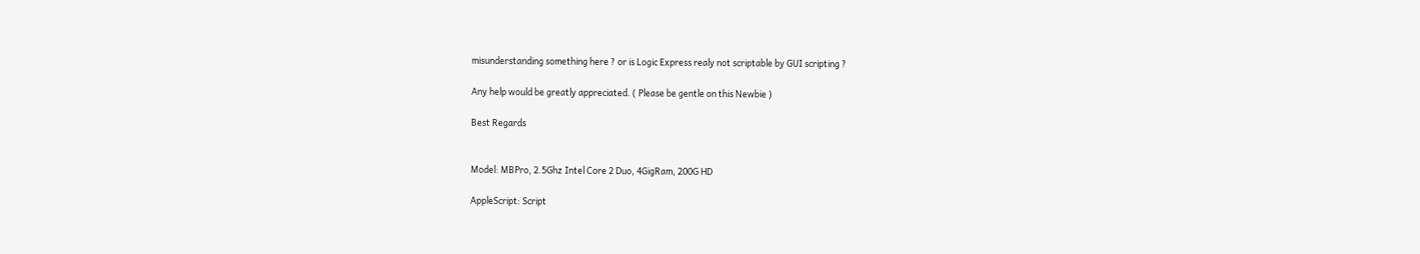misunderstanding something here ? or is Logic Express realy not scriptable by GUI scripting ?

Any help would be greatly appreciated. ( Please be gentle on this Newbie )

Best Regards


Model: MBPro, 2.5Ghz Intel Core 2 Duo, 4GigRam, 200G HD

AppleScript: Script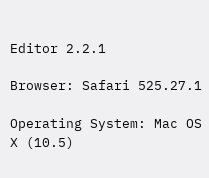Editor 2.2.1

Browser: Safari 525.27.1

Operating System: Mac OS X (10.5)